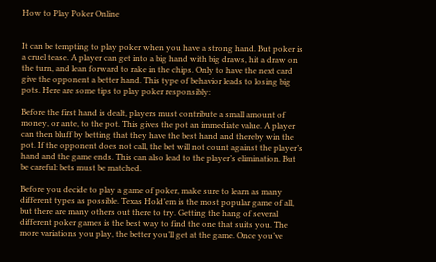How to Play Poker Online


It can be tempting to play poker when you have a strong hand. But poker is a cruel tease. A player can get into a big hand with big draws, hit a draw on the turn, and lean forward to rake in the chips. Only to have the next card give the opponent a better hand. This type of behavior leads to losing big pots. Here are some tips to play poker responsibly:

Before the first hand is dealt, players must contribute a small amount of money, or ante, to the pot. This gives the pot an immediate value. A player can then bluff by betting that they have the best hand and thereby win the pot. If the opponent does not call, the bet will not count against the player’s hand and the game ends. This can also lead to the player’s elimination. But be careful: bets must be matched.

Before you decide to play a game of poker, make sure to learn as many different types as possible. Texas Hold’em is the most popular game of all, but there are many others out there to try. Getting the hang of several different poker games is the best way to find the one that suits you. The more variations you play, the better you’ll get at the game. Once you’ve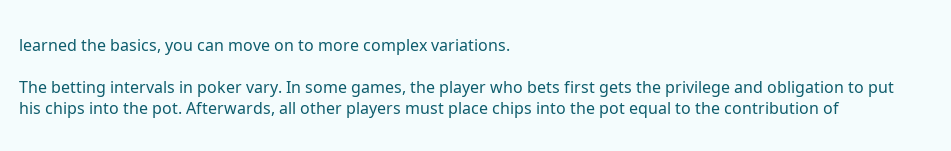learned the basics, you can move on to more complex variations.

The betting intervals in poker vary. In some games, the player who bets first gets the privilege and obligation to put his chips into the pot. Afterwards, all other players must place chips into the pot equal to the contribution of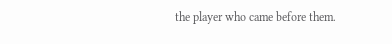the player who came before them.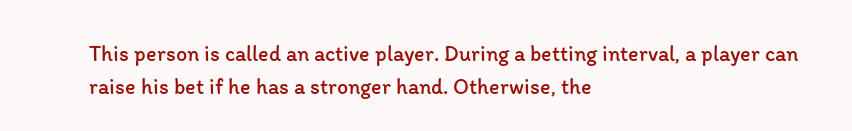This person is called an active player. During a betting interval, a player can raise his bet if he has a stronger hand. Otherwise, the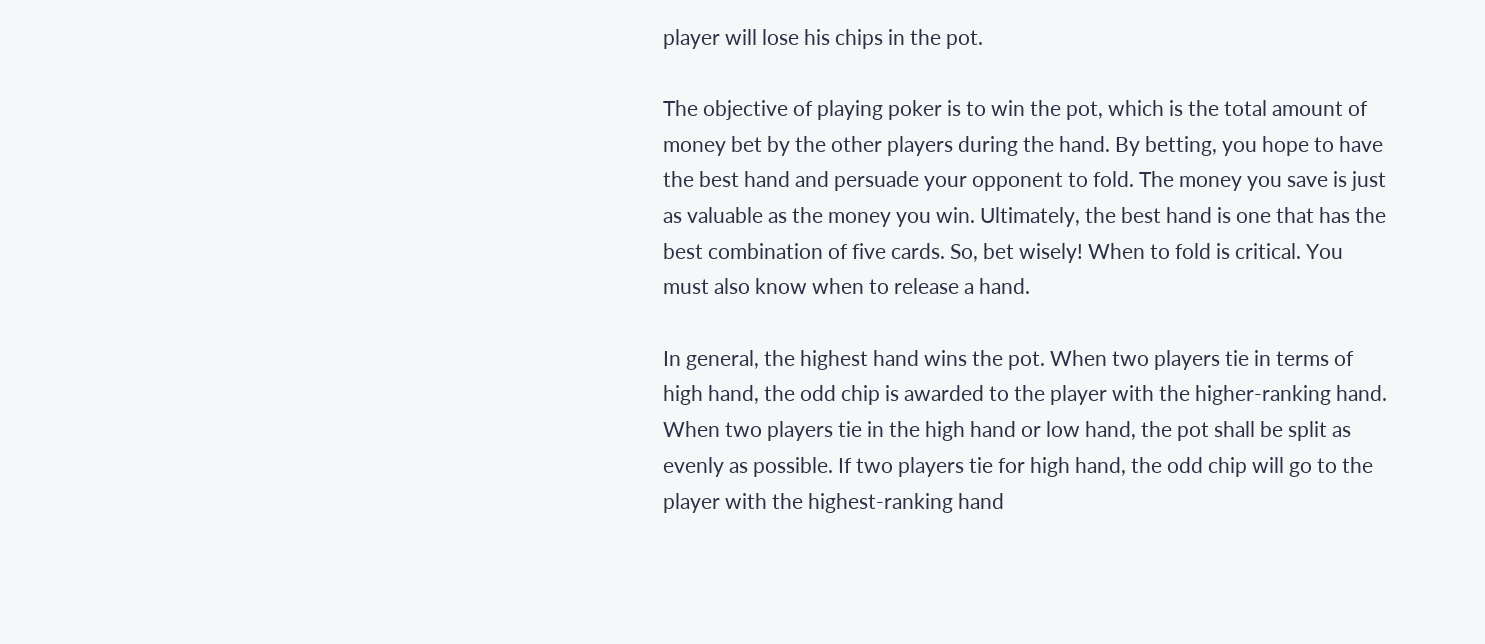player will lose his chips in the pot.

The objective of playing poker is to win the pot, which is the total amount of money bet by the other players during the hand. By betting, you hope to have the best hand and persuade your opponent to fold. The money you save is just as valuable as the money you win. Ultimately, the best hand is one that has the best combination of five cards. So, bet wisely! When to fold is critical. You must also know when to release a hand.

In general, the highest hand wins the pot. When two players tie in terms of high hand, the odd chip is awarded to the player with the higher-ranking hand. When two players tie in the high hand or low hand, the pot shall be split as evenly as possible. If two players tie for high hand, the odd chip will go to the player with the highest-ranking hand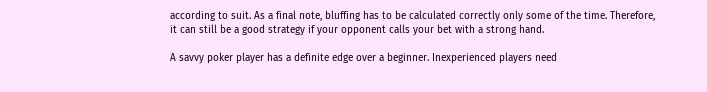according to suit. As a final note, bluffing has to be calculated correctly only some of the time. Therefore, it can still be a good strategy if your opponent calls your bet with a strong hand.

A savvy poker player has a definite edge over a beginner. Inexperienced players need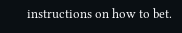instructions on how to bet.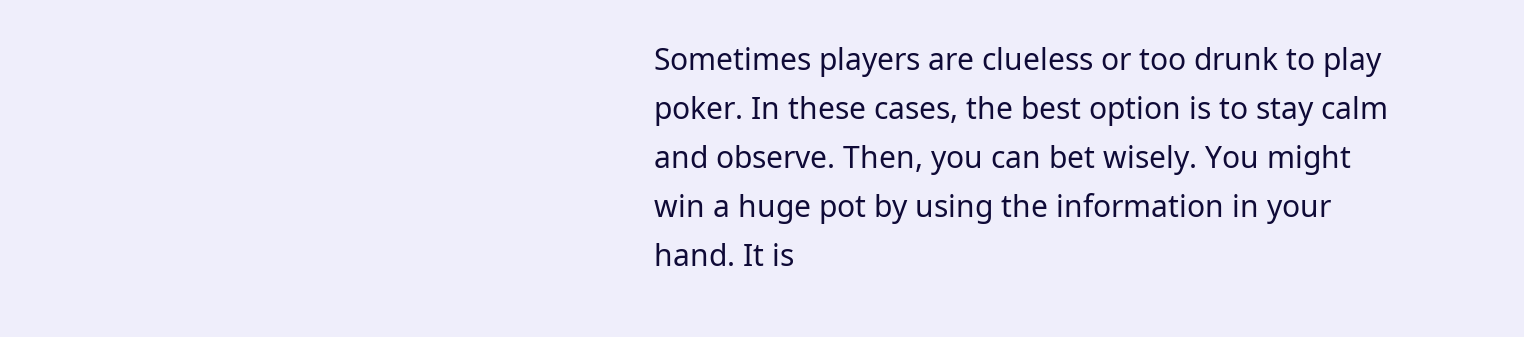Sometimes players are clueless or too drunk to play poker. In these cases, the best option is to stay calm and observe. Then, you can bet wisely. You might win a huge pot by using the information in your hand. It is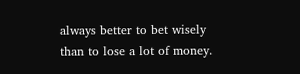always better to bet wisely than to lose a lot of money.